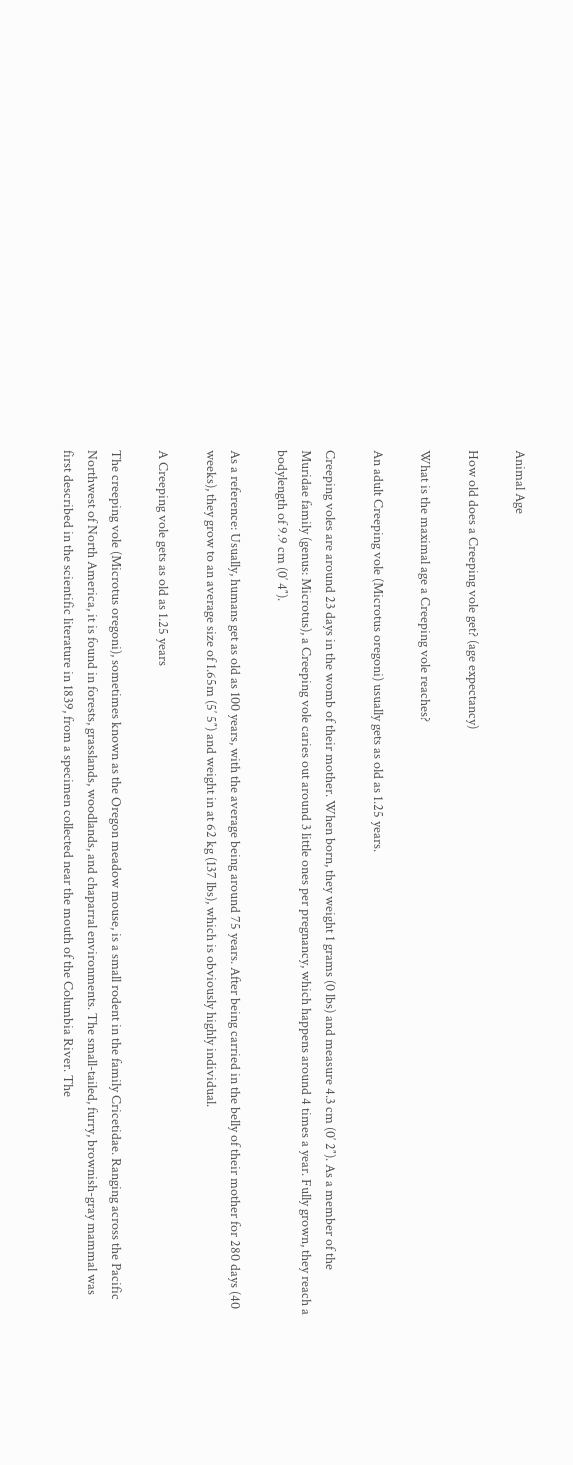Animal Age

How old does a Creeping vole get? (age expectancy)

What is the maximal age a Creeping vole reaches?

An adult Creeping vole (Microtus oregoni) usually gets as old as 1.25 years.

Creeping voles are around 23 days in the womb of their mother. When born, they weight 1 grams (0 lbs) and measure 4.3 cm (0′ 2″). As a member of the Muridae family (genus: Microtus), a Creeping vole caries out around 3 little ones per pregnancy, which happens around 4 times a year. Fully grown, they reach a bodylength of 9.9 cm (0′ 4″).

As a reference: Usually, humans get as old as 100 years, with the average being around 75 years. After being carried in the belly of their mother for 280 days (40 weeks), they grow to an average size of 1.65m (5′ 5″) and weight in at 62 kg (137 lbs), which is obviously highly individual.

A Creeping vole gets as old as 1.25 years

The creeping vole (Microtus oregoni), sometimes known as the Oregon meadow mouse, is a small rodent in the family Cricetidae. Ranging across the Pacific Northwest of North America, it is found in forests, grasslands, woodlands, and chaparral environments. The small-tailed, furry, brownish-gray mammal was first described in the scientific literature in 1839, from a specimen collected near the mouth of the Columbia River. The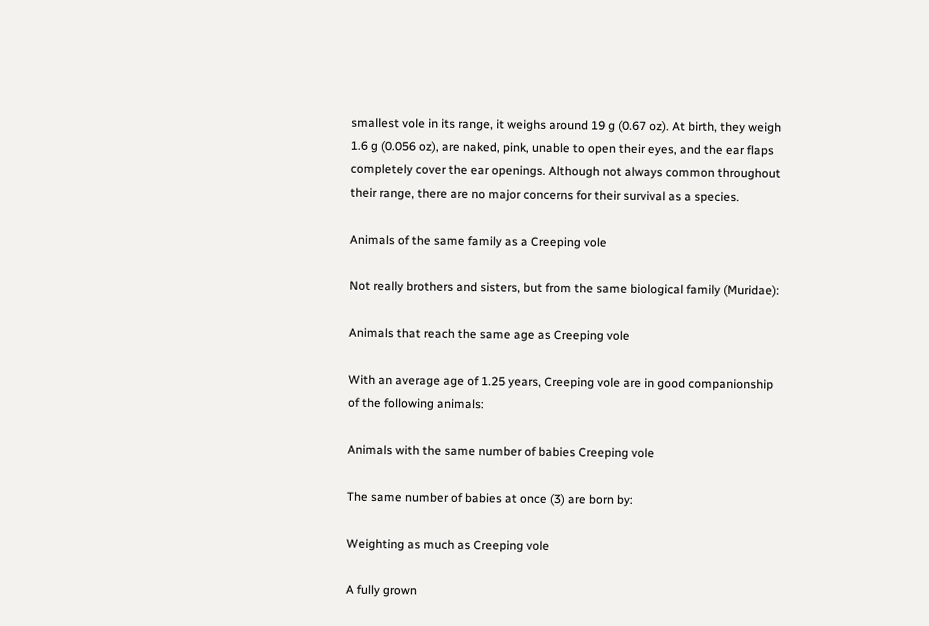smallest vole in its range, it weighs around 19 g (0.67 oz). At birth, they weigh 1.6 g (0.056 oz), are naked, pink, unable to open their eyes, and the ear flaps completely cover the ear openings. Although not always common throughout their range, there are no major concerns for their survival as a species.

Animals of the same family as a Creeping vole

Not really brothers and sisters, but from the same biological family (Muridae):

Animals that reach the same age as Creeping vole

With an average age of 1.25 years, Creeping vole are in good companionship of the following animals:

Animals with the same number of babies Creeping vole

The same number of babies at once (3) are born by:

Weighting as much as Creeping vole

A fully grown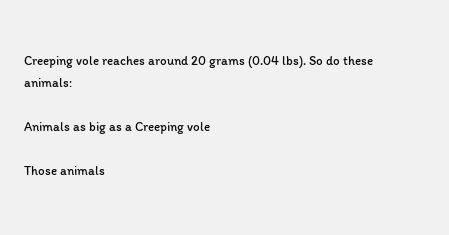Creeping vole reaches around 20 grams (0.04 lbs). So do these animals:

Animals as big as a Creeping vole

Those animals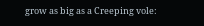grow as big as a Creeping vole: